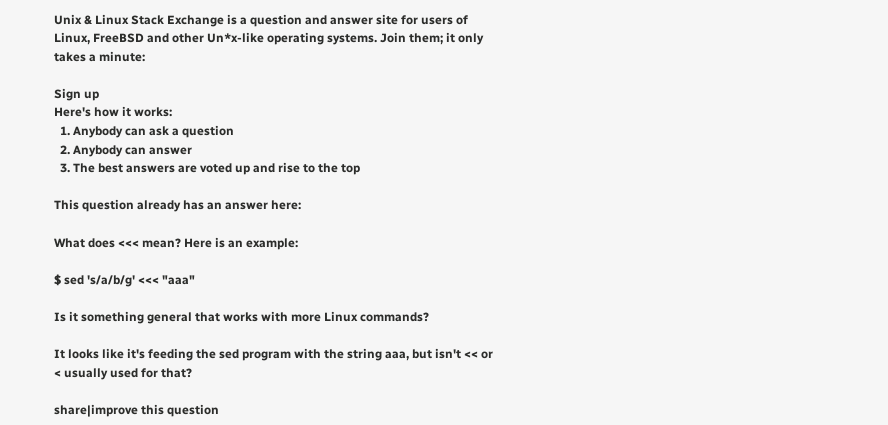Unix & Linux Stack Exchange is a question and answer site for users of Linux, FreeBSD and other Un*x-like operating systems. Join them; it only takes a minute:

Sign up
Here's how it works:
  1. Anybody can ask a question
  2. Anybody can answer
  3. The best answers are voted up and rise to the top

This question already has an answer here:

What does <<< mean? Here is an example:

$ sed 's/a/b/g' <<< "aaa"

Is it something general that works with more Linux commands?

It looks like it's feeding the sed program with the string aaa, but isn't << or < usually used for that?

share|improve this question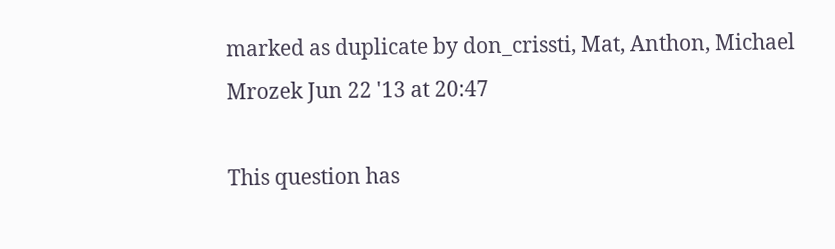marked as duplicate by don_crissti, Mat, Anthon, Michael Mrozek Jun 22 '13 at 20:47

This question has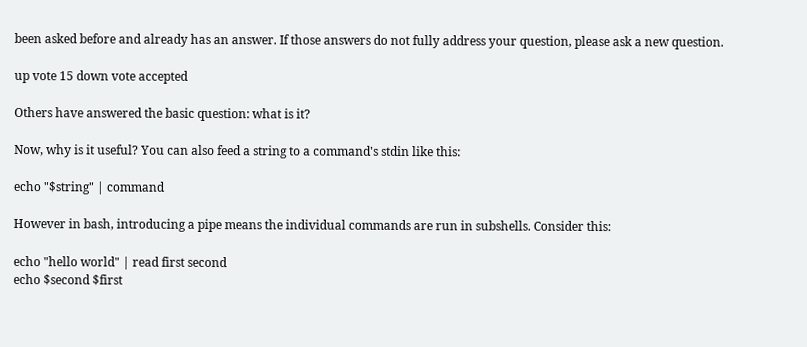been asked before and already has an answer. If those answers do not fully address your question, please ask a new question.

up vote 15 down vote accepted

Others have answered the basic question: what is it?

Now, why is it useful? You can also feed a string to a command's stdin like this:

echo "$string" | command

However in bash, introducing a pipe means the individual commands are run in subshells. Consider this:

echo "hello world" | read first second
echo $second $first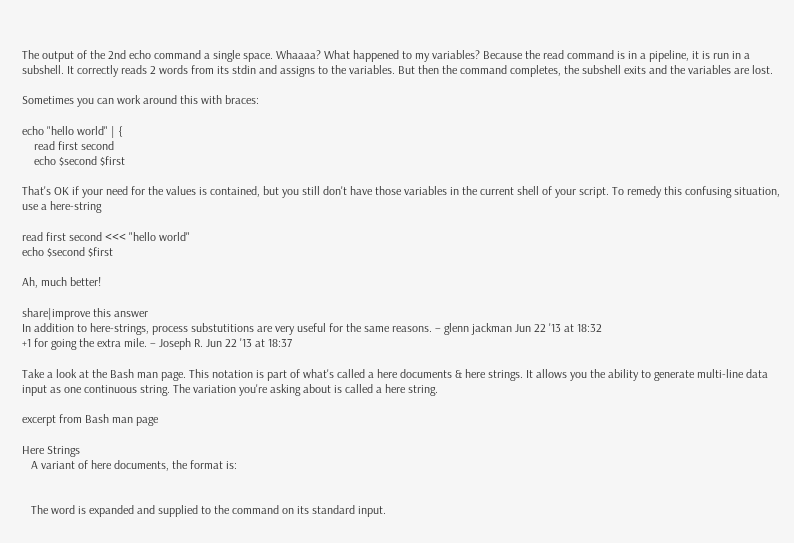The output of the 2nd echo command a single space. Whaaaa? What happened to my variables? Because the read command is in a pipeline, it is run in a subshell. It correctly reads 2 words from its stdin and assigns to the variables. But then the command completes, the subshell exits and the variables are lost.

Sometimes you can work around this with braces:

echo "hello world" | {
    read first second
    echo $second $first

That's OK if your need for the values is contained, but you still don't have those variables in the current shell of your script. To remedy this confusing situation, use a here-string

read first second <<< "hello world"
echo $second $first

Ah, much better!

share|improve this answer
In addition to here-strings, process substutitions are very useful for the same reasons. – glenn jackman Jun 22 '13 at 18:32
+1 for going the extra mile. – Joseph R. Jun 22 '13 at 18:37

Take a look at the Bash man page. This notation is part of what's called a here documents & here strings. It allows you the ability to generate multi-line data input as one continuous string. The variation you're asking about is called a here string.

excerpt from Bash man page

Here Strings
   A variant of here documents, the format is:


   The word is expanded and supplied to the command on its standard input.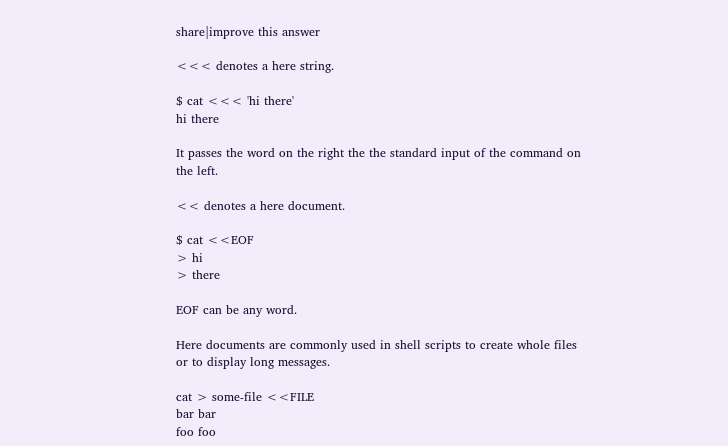share|improve this answer

<<< denotes a here string.

$ cat <<< 'hi there'
hi there

It passes the word on the right the the standard input of the command on the left.

<< denotes a here document.

$ cat <<EOF
> hi
> there

EOF can be any word.

Here documents are commonly used in shell scripts to create whole files or to display long messages.

cat > some-file <<FILE
bar bar
foo foo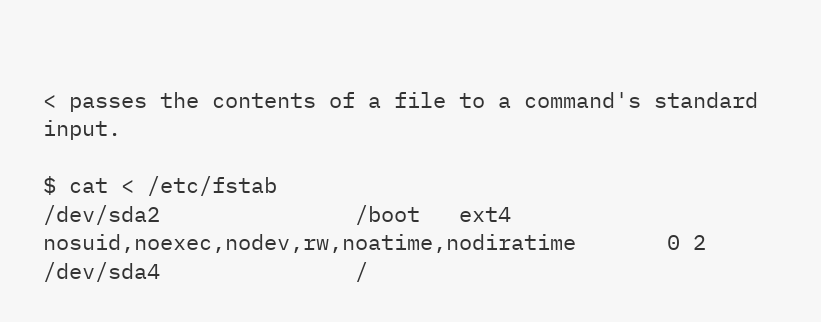< passes the contents of a file to a command's standard input.

$ cat < /etc/fstab
/dev/sda2               /boot   ext4            nosuid,noexec,nodev,rw,noatime,nodiratime       0 2
/dev/sda4               /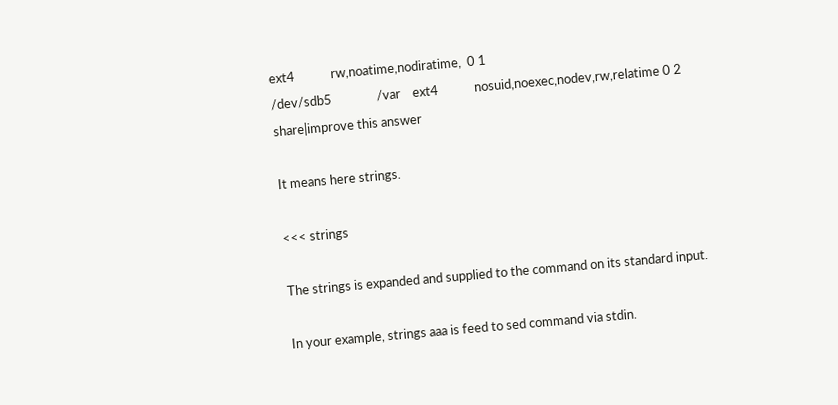ext4            rw,noatime,nodiratime,  0 1
/dev/sdb5               /var    ext4            nosuid,noexec,nodev,rw,relatime 0 2
share|improve this answer

It means here strings.

<<< strings

The strings is expanded and supplied to the command on its standard input.

In your example, strings aaa is feed to sed command via stdin.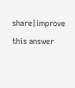share|improve this answer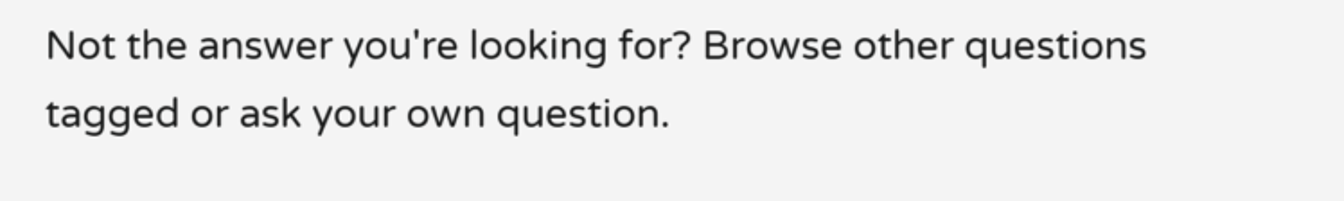Not the answer you're looking for? Browse other questions tagged or ask your own question.